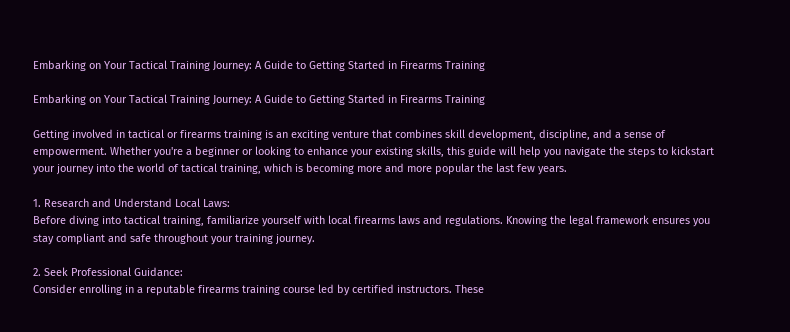Embarking on Your Tactical Training Journey: A Guide to Getting Started in Firearms Training

Embarking on Your Tactical Training Journey: A Guide to Getting Started in Firearms Training

Getting involved in tactical or firearms training is an exciting venture that combines skill development, discipline, and a sense of empowerment. Whether you're a beginner or looking to enhance your existing skills, this guide will help you navigate the steps to kickstart your journey into the world of tactical training, which is becoming more and more popular the last few years.

1. Research and Understand Local Laws:
Before diving into tactical training, familiarize yourself with local firearms laws and regulations. Knowing the legal framework ensures you stay compliant and safe throughout your training journey.

2. Seek Professional Guidance:
Consider enrolling in a reputable firearms training course led by certified instructors. These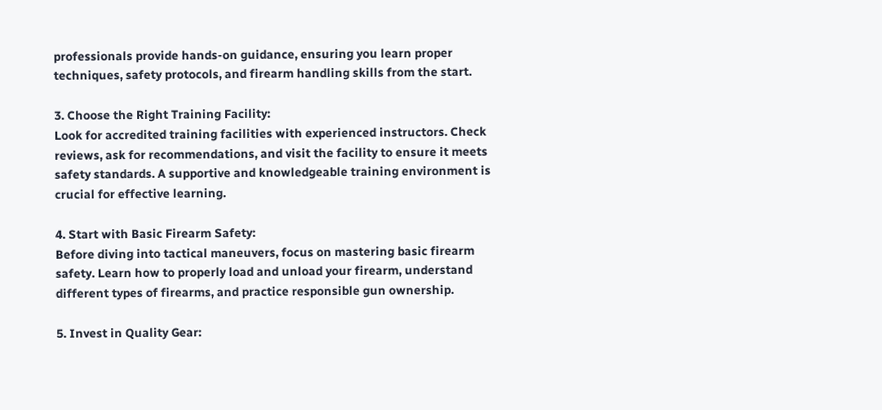professionals provide hands-on guidance, ensuring you learn proper techniques, safety protocols, and firearm handling skills from the start.

3. Choose the Right Training Facility:
Look for accredited training facilities with experienced instructors. Check reviews, ask for recommendations, and visit the facility to ensure it meets safety standards. A supportive and knowledgeable training environment is crucial for effective learning.

4. Start with Basic Firearm Safety:
Before diving into tactical maneuvers, focus on mastering basic firearm safety. Learn how to properly load and unload your firearm, understand different types of firearms, and practice responsible gun ownership.

5. Invest in Quality Gear: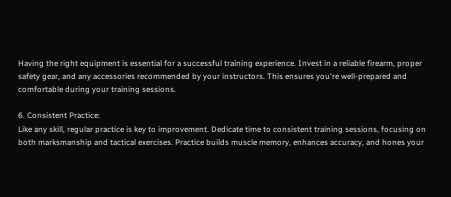Having the right equipment is essential for a successful training experience. Invest in a reliable firearm, proper safety gear, and any accessories recommended by your instructors. This ensures you're well-prepared and comfortable during your training sessions.

6. Consistent Practice:
Like any skill, regular practice is key to improvement. Dedicate time to consistent training sessions, focusing on both marksmanship and tactical exercises. Practice builds muscle memory, enhances accuracy, and hones your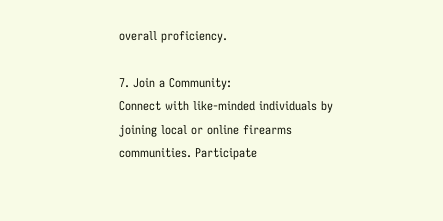overall proficiency.

7. Join a Community:
Connect with like-minded individuals by joining local or online firearms communities. Participate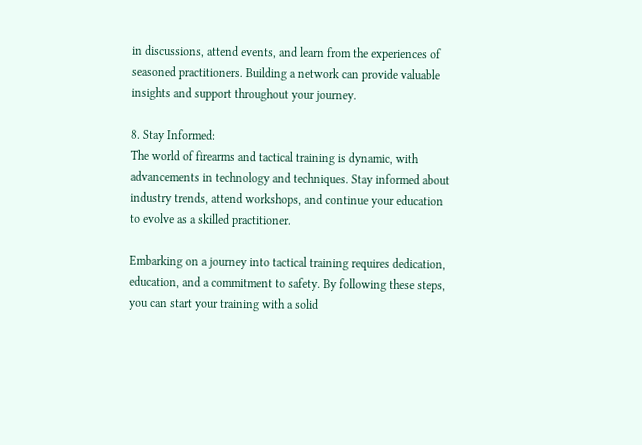in discussions, attend events, and learn from the experiences of seasoned practitioners. Building a network can provide valuable insights and support throughout your journey.

8. Stay Informed:
The world of firearms and tactical training is dynamic, with advancements in technology and techniques. Stay informed about industry trends, attend workshops, and continue your education to evolve as a skilled practitioner.

Embarking on a journey into tactical training requires dedication, education, and a commitment to safety. By following these steps, you can start your training with a solid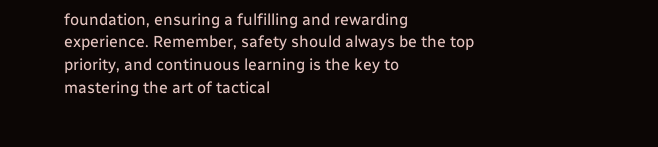foundation, ensuring a fulfilling and rewarding experience. Remember, safety should always be the top priority, and continuous learning is the key to mastering the art of tactical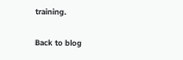training.

Back to blog